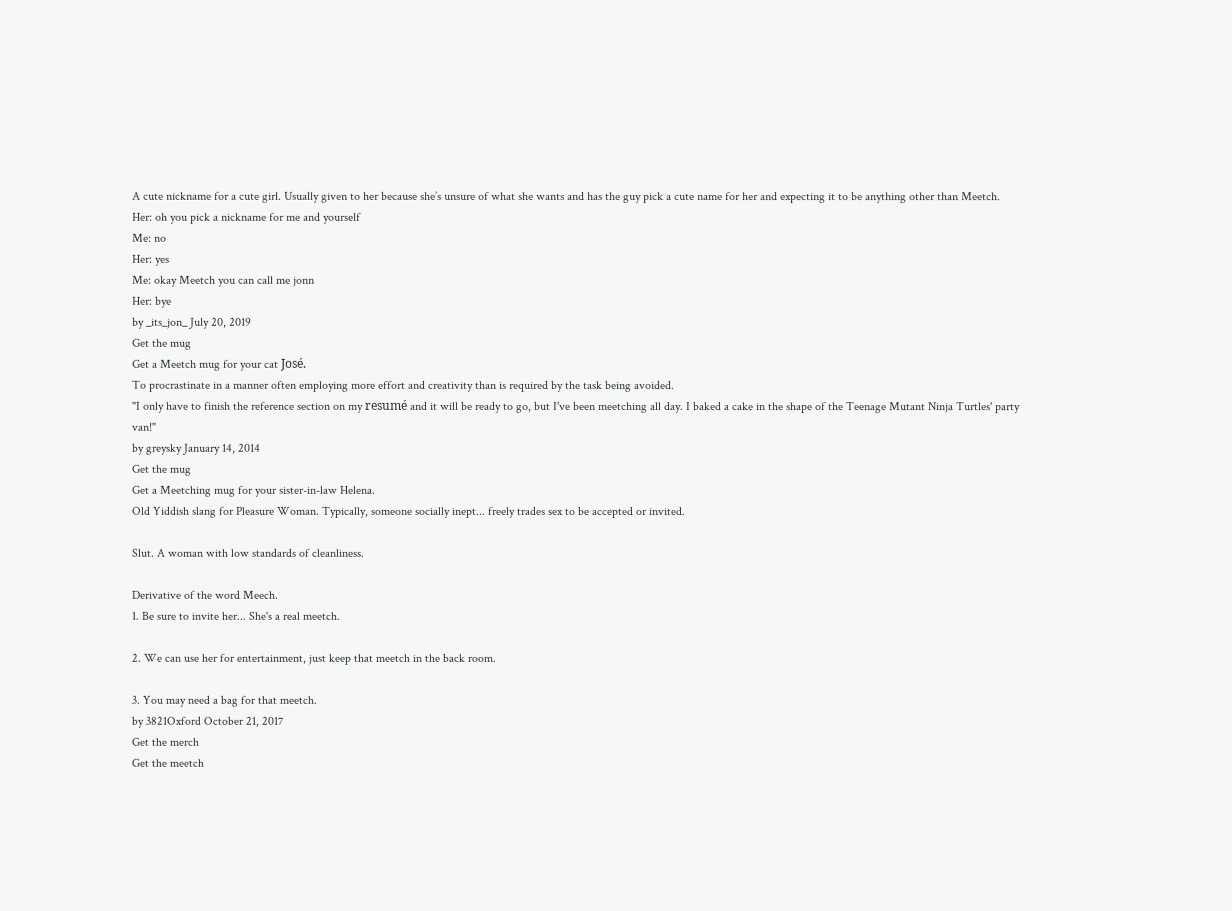A cute nickname for a cute girl. Usually given to her because she’s unsure of what she wants and has the guy pick a cute name for her and expecting it to be anything other than Meetch.
Her: oh you pick a nickname for me and yourself
Me: no
Her: yes
Me: okay Meetch you can call me jonn
Her: bye
by _its_jon_ July 20, 2019
Get the mug
Get a Meetch mug for your cat José.
To procrastinate in a manner often employing more effort and creativity than is required by the task being avoided.
"I only have to finish the reference section on my resumé and it will be ready to go, but I've been meetching all day. I baked a cake in the shape of the Teenage Mutant Ninja Turtles' party van!"
by greysky January 14, 2014
Get the mug
Get a Meetching mug for your sister-in-law Helena.
Old Yiddish slang for Pleasure Woman. Typically, someone socially inept... freely trades sex to be accepted or invited.

Slut. A woman with low standards of cleanliness.

Derivative of the word Meech.
1. Be sure to invite her... She's a real meetch.

2. We can use her for entertainment, just keep that meetch in the back room.

3. You may need a bag for that meetch.
by 3821Oxford October 21, 2017
Get the merch
Get the meetch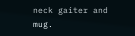neck gaiter and mug.